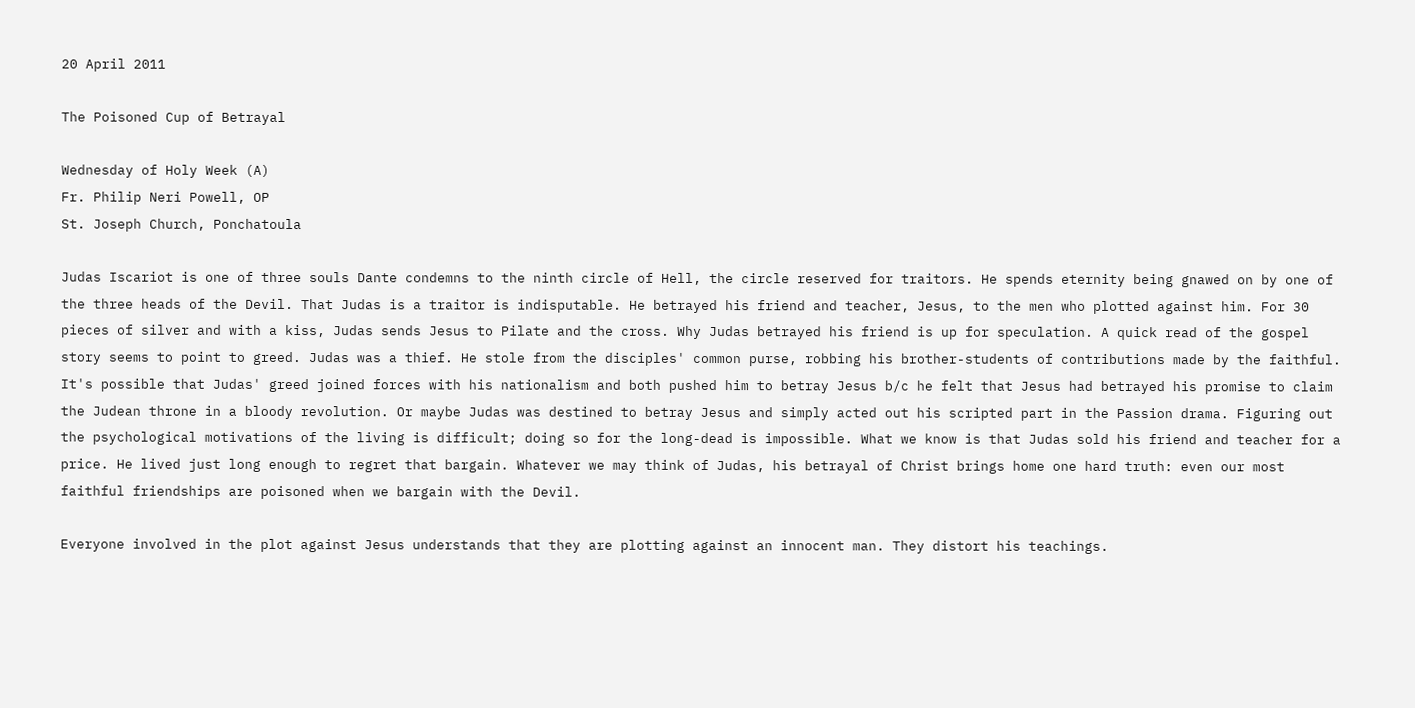20 April 2011

The Poisoned Cup of Betrayal

Wednesday of Holy Week (A)
Fr. Philip Neri Powell, OP
St. Joseph Church, Ponchatoula

Judas Iscariot is one of three souls Dante condemns to the ninth circle of Hell, the circle reserved for traitors. He spends eternity being gnawed on by one of the three heads of the Devil. That Judas is a traitor is indisputable. He betrayed his friend and teacher, Jesus, to the men who plotted against him. For 30 pieces of silver and with a kiss, Judas sends Jesus to Pilate and the cross. Why Judas betrayed his friend is up for speculation. A quick read of the gospel story seems to point to greed. Judas was a thief. He stole from the disciples' common purse, robbing his brother-students of contributions made by the faithful. It's possible that Judas' greed joined forces with his nationalism and both pushed him to betray Jesus b/c he felt that Jesus had betrayed his promise to claim the Judean throne in a bloody revolution. Or maybe Judas was destined to betray Jesus and simply acted out his scripted part in the Passion drama. Figuring out the psychological motivations of the living is difficult; doing so for the long-dead is impossible. What we know is that Judas sold his friend and teacher for a price. He lived just long enough to regret that bargain. Whatever we may think of Judas, his betrayal of Christ brings home one hard truth: even our most faithful friendships are poisoned when we bargain with the Devil.

Everyone involved in the plot against Jesus understands that they are plotting against an innocent man. They distort his teachings.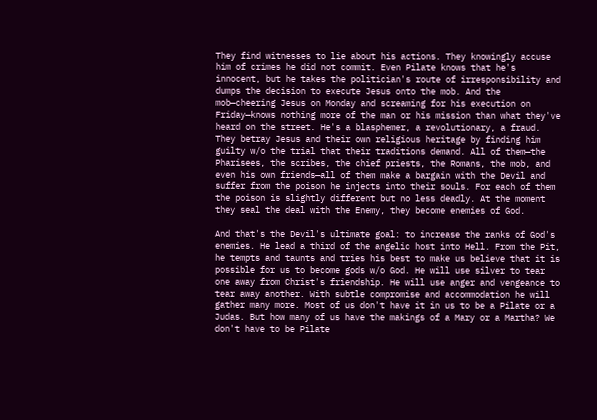They find witnesses to lie about his actions. They knowingly accuse him of crimes he did not commit. Even Pilate knows that he's innocent, but he takes the politician's route of irresponsibility and dumps the decision to execute Jesus onto the mob. And the mob—cheering Jesus on Monday and screaming for his execution on Friday—knows nothing more of the man or his mission than what they've heard on the street. He's a blasphemer, a revolutionary, a fraud. They betray Jesus and their own religious heritage by finding him guilty w/o the trial that their traditions demand. All of them—the Pharisees, the scribes, the chief priests, the Romans, the mob, and even his own friends—all of them make a bargain with the Devil and suffer from the poison he injects into their souls. For each of them the poison is slightly different but no less deadly. At the moment they seal the deal with the Enemy, they become enemies of God.

And that's the Devil's ultimate goal: to increase the ranks of God's enemies. He lead a third of the angelic host into Hell. From the Pit, he tempts and taunts and tries his best to make us believe that it is possible for us to become gods w/o God. He will use silver to tear one away from Christ's friendship. He will use anger and vengeance to tear away another. With subtle compromise and accommodation he will gather many more. Most of us don't have it in us to be a Pilate or a Judas. But how many of us have the makings of a Mary or a Martha? We don't have to be Pilate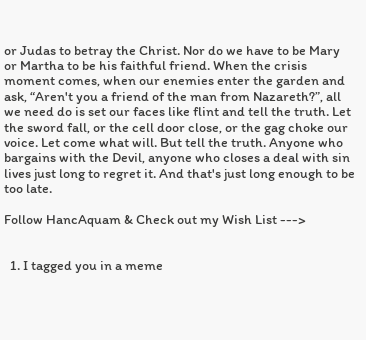or Judas to betray the Christ. Nor do we have to be Mary or Martha to be his faithful friend. When the crisis moment comes, when our enemies enter the garden and ask, “Aren't you a friend of the man from Nazareth?”, all we need do is set our faces like flint and tell the truth. Let the sword fall, or the cell door close, or the gag choke our voice. Let come what will. But tell the truth. Anyone who bargains with the Devil, anyone who closes a deal with sin lives just long to regret it. And that's just long enough to be too late.

Follow HancAquam & Check out my Wish List --->


  1. I tagged you in a meme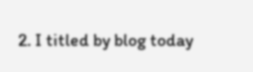2. I titled by blog today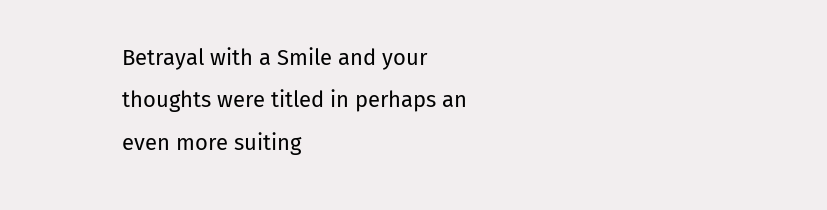Betrayal with a Smile and your thoughts were titled in perhaps an even more suiting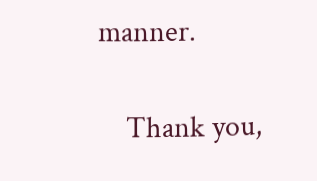manner.

    Thank you,